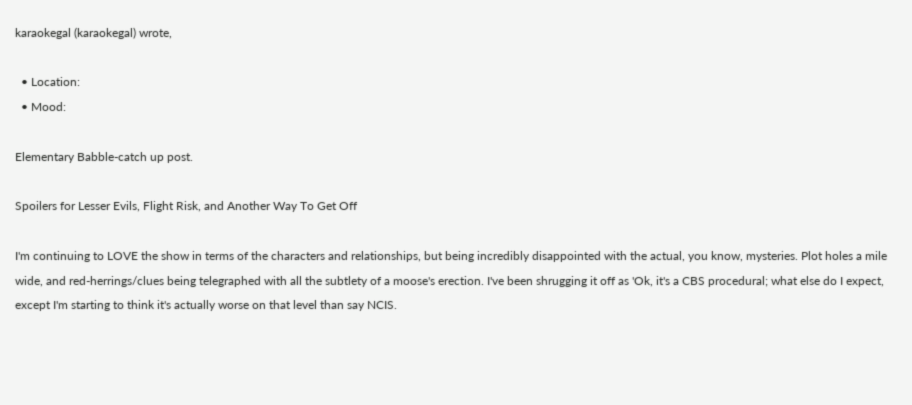karaokegal (karaokegal) wrote,

  • Location:
  • Mood:

Elementary Babble-catch up post.

Spoilers for Lesser Evils, Flight Risk, and Another Way To Get Off

I'm continuing to LOVE the show in terms of the characters and relationships, but being incredibly disappointed with the actual, you know, mysteries. Plot holes a mile wide, and red-herrings/clues being telegraphed with all the subtlety of a moose's erection. I've been shrugging it off as 'Ok, it's a CBS procedural; what else do I expect, except I'm starting to think it's actually worse on that level than say NCIS.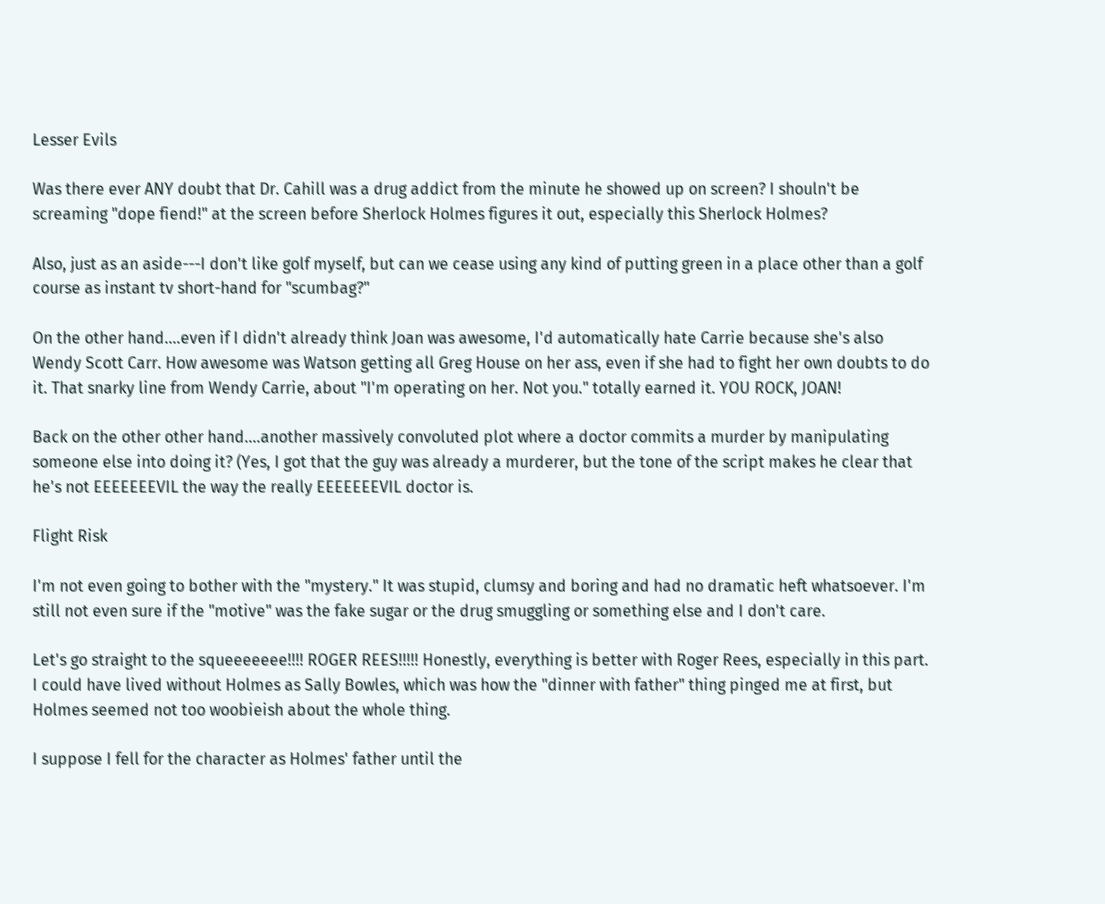Lesser Evils

Was there ever ANY doubt that Dr. Cahill was a drug addict from the minute he showed up on screen? I shouln't be screaming "dope fiend!" at the screen before Sherlock Holmes figures it out, especially this Sherlock Holmes?

Also, just as an aside---I don't like golf myself, but can we cease using any kind of putting green in a place other than a golf course as instant tv short-hand for "scumbag?"

On the other hand....even if I didn't already think Joan was awesome, I'd automatically hate Carrie because she's also Wendy Scott Carr. How awesome was Watson getting all Greg House on her ass, even if she had to fight her own doubts to do it. That snarky line from Wendy Carrie, about "I'm operating on her. Not you." totally earned it. YOU ROCK, JOAN!

Back on the other other hand....another massively convoluted plot where a doctor commits a murder by manipulating someone else into doing it? (Yes, I got that the guy was already a murderer, but the tone of the script makes he clear that he's not EEEEEEEVIL the way the really EEEEEEEVIL doctor is.

Flight Risk

I'm not even going to bother with the "mystery." It was stupid, clumsy and boring and had no dramatic heft whatsoever. I'm still not even sure if the "motive" was the fake sugar or the drug smuggling or something else and I don't care.

Let's go straight to the squeeeeeee!!!! ROGER REES!!!!! Honestly, everything is better with Roger Rees, especially in this part. I could have lived without Holmes as Sally Bowles, which was how the "dinner with father" thing pinged me at first, but Holmes seemed not too woobieish about the whole thing.

I suppose I fell for the character as Holmes' father until the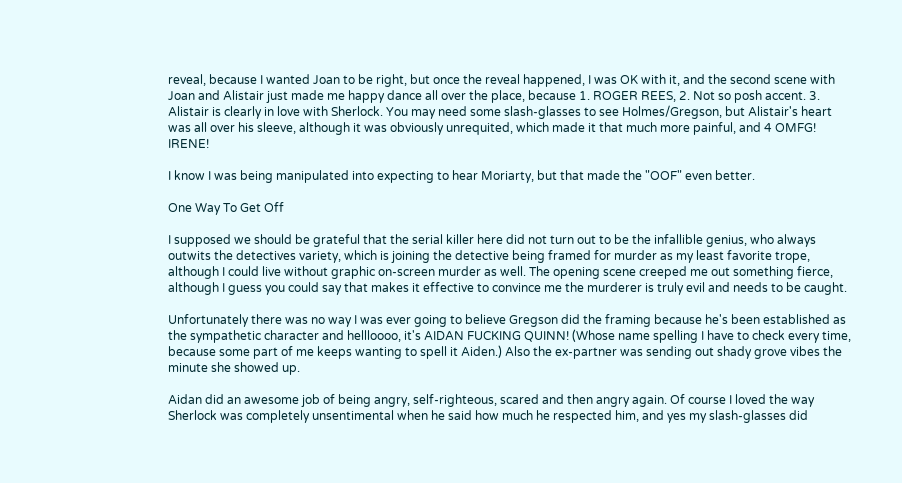reveal, because I wanted Joan to be right, but once the reveal happened, I was OK with it, and the second scene with Joan and Alistair just made me happy dance all over the place, because 1. ROGER REES, 2. Not so posh accent. 3. Alistair is clearly in love with Sherlock. You may need some slash-glasses to see Holmes/Gregson, but Alistair's heart was all over his sleeve, although it was obviously unrequited, which made it that much more painful, and 4 OMFG! IRENE!

I know I was being manipulated into expecting to hear Moriarty, but that made the "OOF" even better.

One Way To Get Off

I supposed we should be grateful that the serial killer here did not turn out to be the infallible genius, who always outwits the detectives variety, which is joining the detective being framed for murder as my least favorite trope, although I could live without graphic on-screen murder as well. The opening scene creeped me out something fierce, although I guess you could say that makes it effective to convince me the murderer is truly evil and needs to be caught.

Unfortunately there was no way I was ever going to believe Gregson did the framing because he's been established as the sympathetic character and hellloooo, it's AIDAN FUCKING QUINN! (Whose name spelling I have to check every time, because some part of me keeps wanting to spell it Aiden.) Also the ex-partner was sending out shady grove vibes the minute she showed up.

Aidan did an awesome job of being angry, self-righteous, scared and then angry again. Of course I loved the way Sherlock was completely unsentimental when he said how much he respected him, and yes my slash-glasses did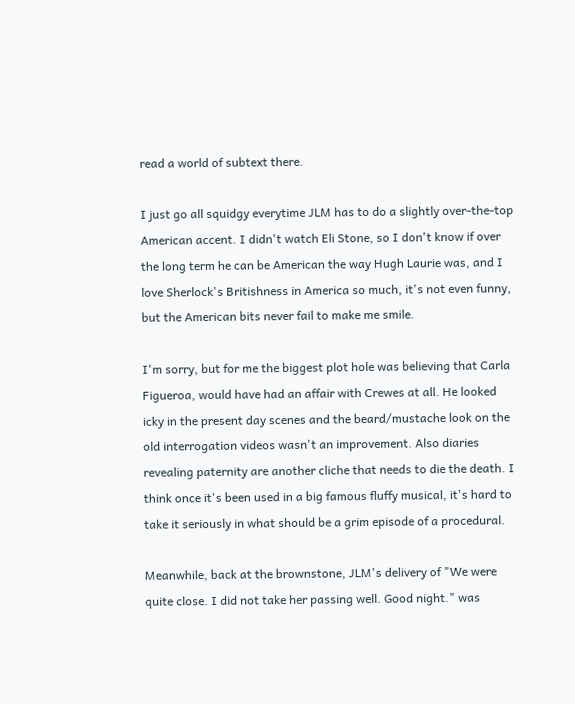read a world of subtext there.

I just go all squidgy everytime JLM has to do a slightly over-the-top American accent. I didn't watch Eli Stone, so I don't know if over the long term he can be American the way Hugh Laurie was, and I love Sherlock's Britishness in America so much, it's not even funny, but the American bits never fail to make me smile.

I'm sorry, but for me the biggest plot hole was believing that Carla Figueroa, would have had an affair with Crewes at all. He looked icky in the present day scenes and the beard/mustache look on the old interrogation videos wasn't an improvement. Also diaries revealing paternity are another cliche that needs to die the death. I think once it's been used in a big famous fluffy musical, it's hard to take it seriously in what should be a grim episode of a procedural.

Meanwhile, back at the brownstone, JLM's delivery of "We were quite close. I did not take her passing well. Good night." was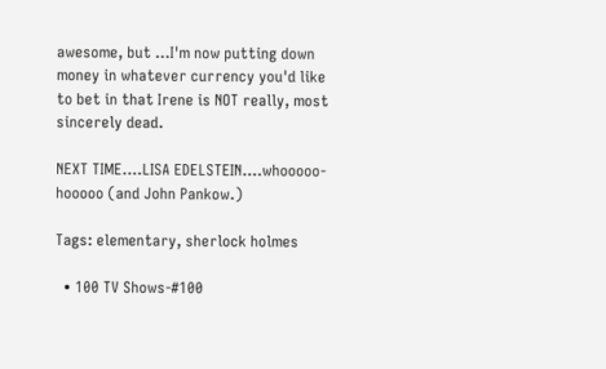awesome, but ...I'm now putting down money in whatever currency you'd like to bet in that Irene is NOT really, most sincerely dead.

NEXT TIME....LISA EDELSTEIN....whooooo-hooooo (and John Pankow.)

Tags: elementary, sherlock holmes

  • 100 TV Shows-#100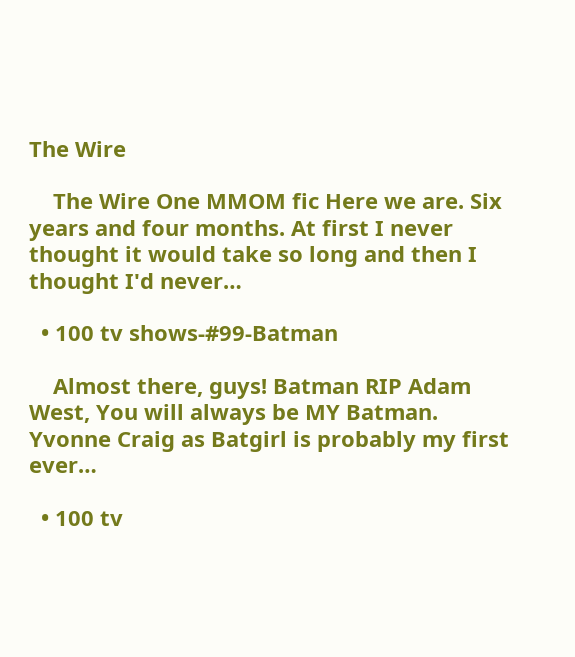The Wire

    The Wire One MMOM fic Here we are. Six years and four months. At first I never thought it would take so long and then I thought I'd never…

  • 100 tv shows-#99-Batman

    Almost there, guys! Batman RIP Adam West, You will always be MY Batman. Yvonne Craig as Batgirl is probably my first ever…

  • 100 tv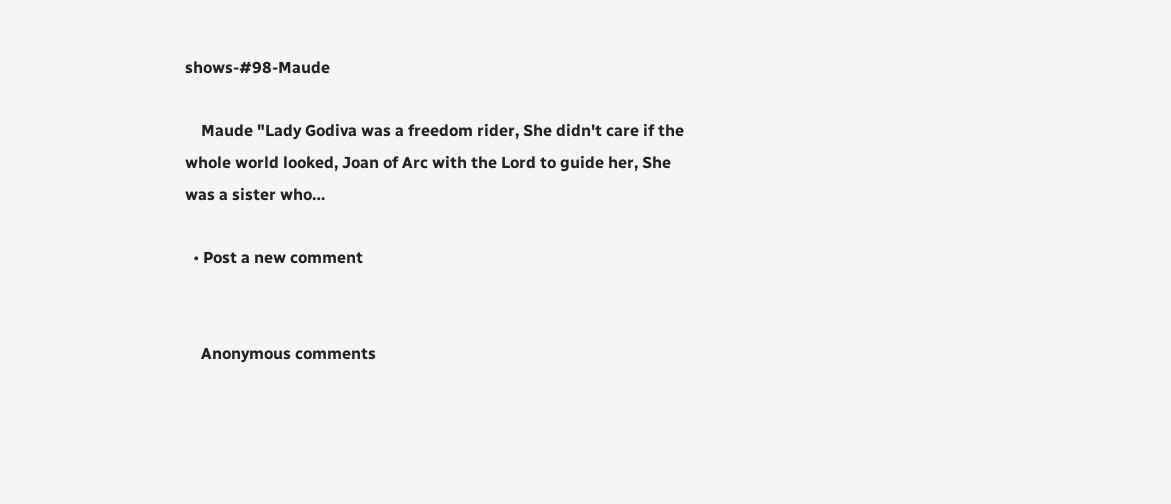shows-#98-Maude

    Maude "Lady Godiva was a freedom rider, She didn't care if the whole world looked, Joan of Arc with the Lord to guide her, She was a sister who…

  • Post a new comment


    Anonymous comments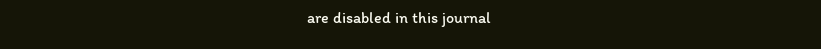are disabled in this journal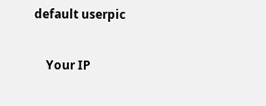default userpic

    Your IP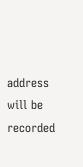address will be recorded